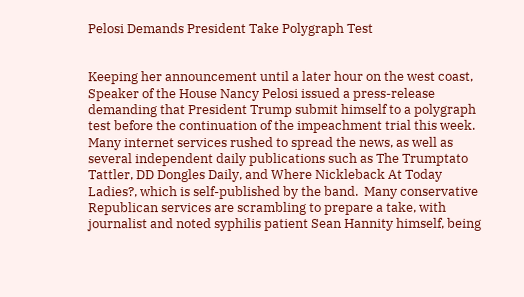Pelosi Demands President Take Polygraph Test


Keeping her announcement until a later hour on the west coast, Speaker of the House Nancy Pelosi issued a press-release demanding that President Trump submit himself to a polygraph test before the continuation of the impeachment trial this week.  Many internet services rushed to spread the news, as well as several independent daily publications such as The Trumptato Tattler, DD Dongles Daily, and Where Nickleback At Today Ladies?, which is self-published by the band.  Many conservative Republican services are scrambling to prepare a take, with journalist and noted syphilis patient Sean Hannity himself, being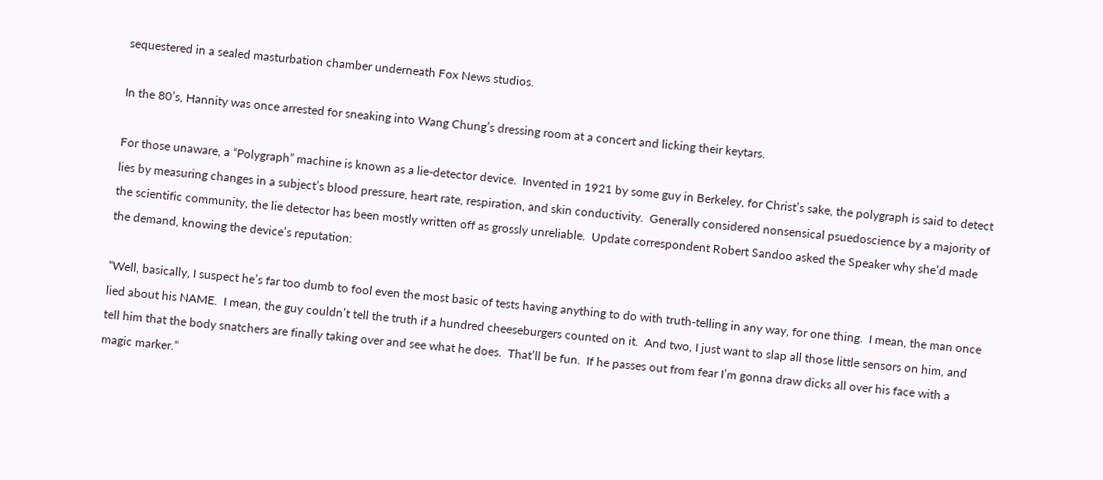sequestered in a sealed masturbation chamber underneath Fox News studios.

In the 80’s, Hannity was once arrested for sneaking into Wang Chung’s dressing room at a concert and licking their keytars.

For those unaware, a “Polygraph” machine is known as a lie-detector device.  Invented in 1921 by some guy in Berkeley, for Christ’s sake, the polygraph is said to detect lies by measuring changes in a subject’s blood pressure, heart rate, respiration, and skin conductivity.  Generally considered nonsensical psuedoscience by a majority of the scientific community, the lie detector has been mostly written off as grossly unreliable.  Update correspondent Robert Sandoo asked the Speaker why she’d made the demand, knowing the device’s reputation:

“Well, basically, I suspect he’s far too dumb to fool even the most basic of tests having anything to do with truth-telling in any way, for one thing.  I mean, the man once lied about his NAME.  I mean, the guy couldn’t tell the truth if a hundred cheeseburgers counted on it.  And two, I just want to slap all those little sensors on him, and tell him that the body snatchers are finally taking over and see what he does.  That’ll be fun.  If he passes out from fear I’m gonna draw dicks all over his face with a magic marker.”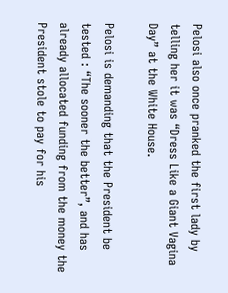Pelosi also once pranked the first lady by telling her it was “Dress Like a Giant Vagina Day” at the White House.

Pelosi is demanding that the President be tested : “The sooner the better”, and has already allocated funding from the money the President stole to pay for his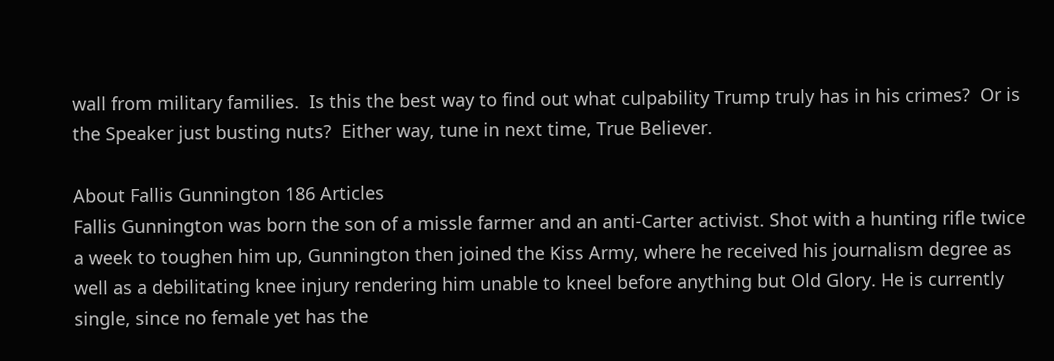wall from military families.  Is this the best way to find out what culpability Trump truly has in his crimes?  Or is the Speaker just busting nuts?  Either way, tune in next time, True Believer.

About Fallis Gunnington 186 Articles
Fallis Gunnington was born the son of a missle farmer and an anti-Carter activist. Shot with a hunting rifle twice a week to toughen him up, Gunnington then joined the Kiss Army, where he received his journalism degree as well as a debilitating knee injury rendering him unable to kneel before anything but Old Glory. He is currently single, since no female yet has the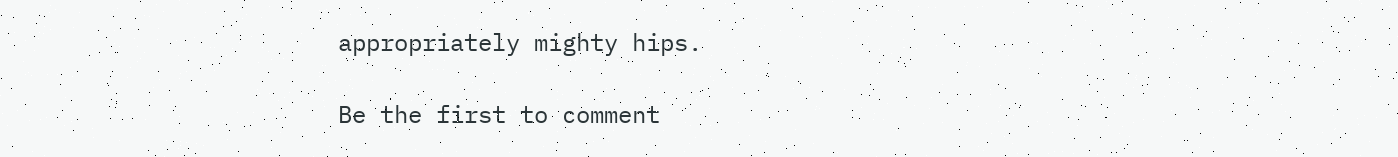appropriately mighty hips.

Be the first to comment